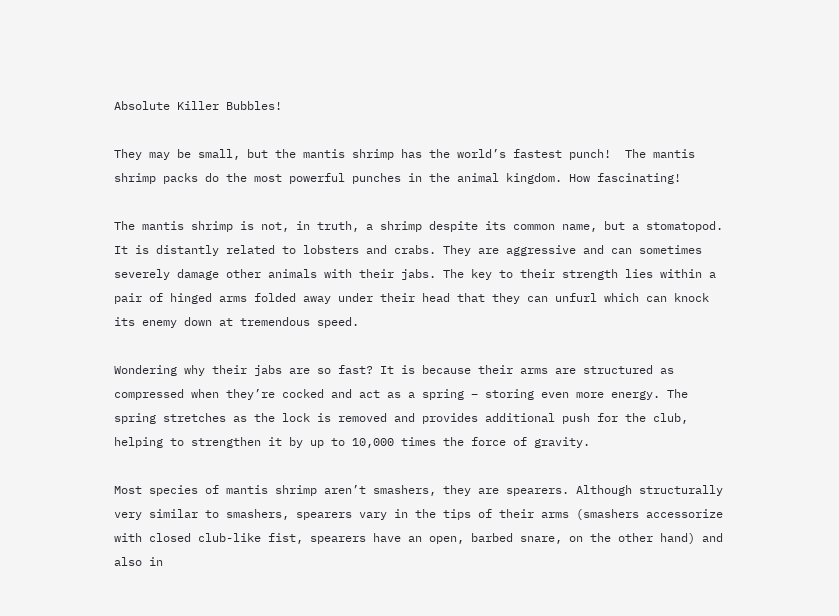Absolute Killer Bubbles!

They may be small, but the mantis shrimp has the world’s fastest punch!  The mantis shrimp packs do the most powerful punches in the animal kingdom. How fascinating!

The mantis shrimp is not, in truth, a shrimp despite its common name, but a stomatopod. It is distantly related to lobsters and crabs. They are aggressive and can sometimes severely damage other animals with their jabs. The key to their strength lies within a pair of hinged arms folded away under their head that they can unfurl which can knock its enemy down at tremendous speed.

Wondering why their jabs are so fast? It is because their arms are structured as compressed when they’re cocked and act as a spring – storing even more energy. The spring stretches as the lock is removed and provides additional push for the club, helping to strengthen it by up to 10,000 times the force of gravity.

Most species of mantis shrimp aren’t smashers, they are spearers. Although structurally very similar to smashers, spearers vary in the tips of their arms (smashers accessorize with closed club-like fist, spearers have an open, barbed snare, on the other hand) and also in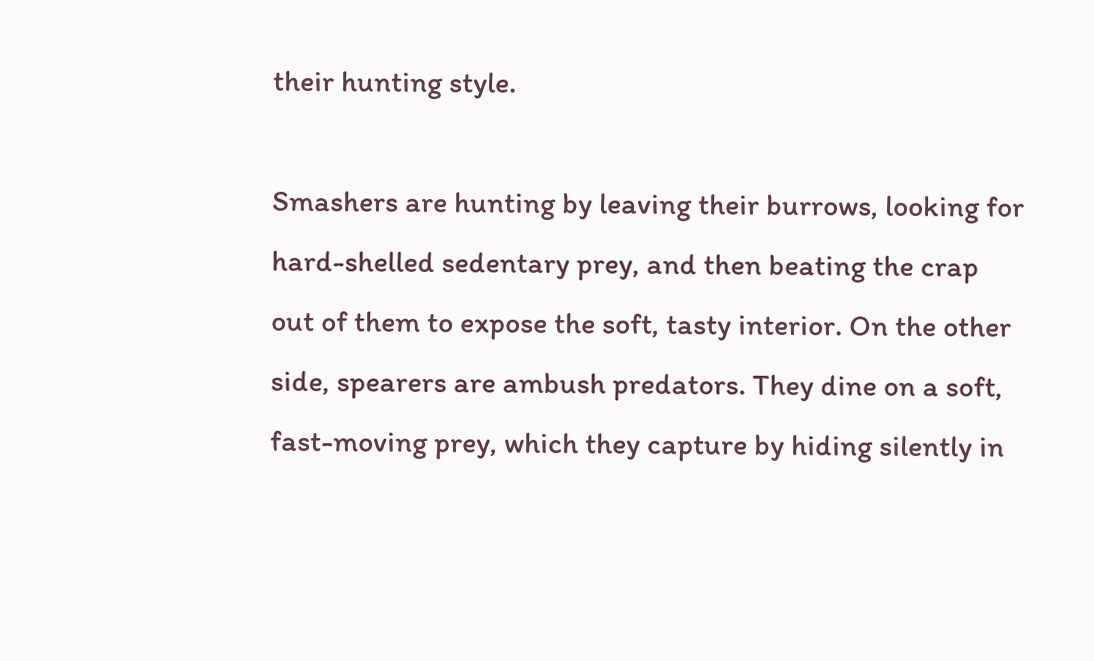their hunting style.

Smashers are hunting by leaving their burrows, looking for hard-shelled sedentary prey, and then beating the crap out of them to expose the soft, tasty interior. On the other side, spearers are ambush predators. They dine on a soft, fast-moving prey, which they capture by hiding silently in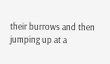their burrows and then jumping up at a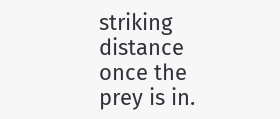striking distance once the prey is in.